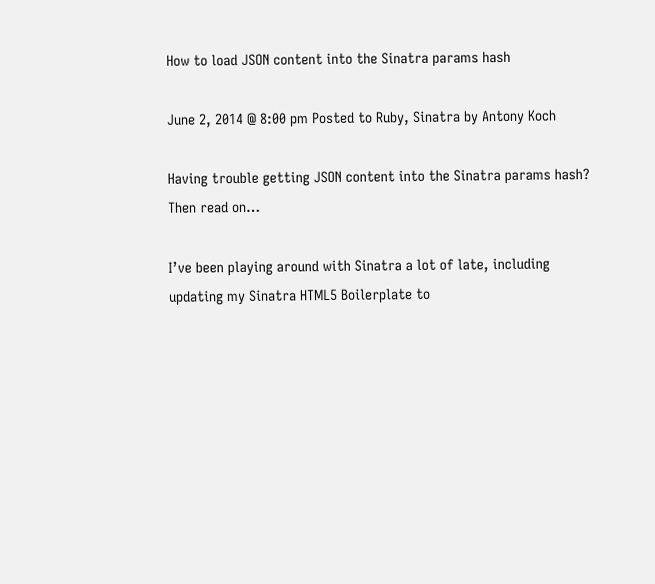How to load JSON content into the Sinatra params hash

June 2, 2014 @ 8:00 pm Posted to Ruby, Sinatra by Antony Koch

Having trouble getting JSON content into the Sinatra params hash? Then read on…

I’ve been playing around with Sinatra a lot of late, including updating my Sinatra HTML5 Boilerplate to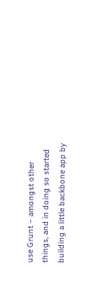use Grunt – amongst other things, and in doing so started building a little backbone app by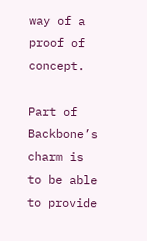way of a proof of concept.

Part of Backbone’s charm is to be able to provide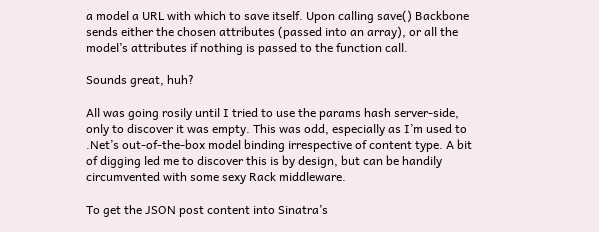a model a URL with which to save itself. Upon calling save() Backbone sends either the chosen attributes (passed into an array), or all the model’s attributes if nothing is passed to the function call.

Sounds great, huh?

All was going rosily until I tried to use the params hash server-side, only to discover it was empty. This was odd, especially as I’m used to .Net’s out-of-the-box model binding irrespective of content type. A bit of digging led me to discover this is by design, but can be handily circumvented with some sexy Rack middleware.

To get the JSON post content into Sinatra’s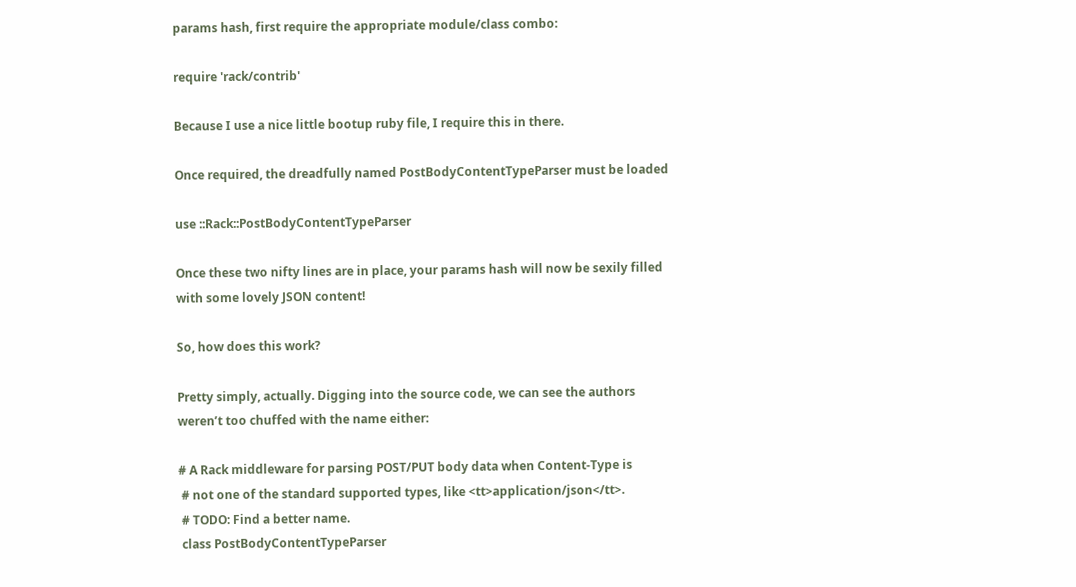params hash, first require the appropriate module/class combo:

require 'rack/contrib'

Because I use a nice little bootup ruby file, I require this in there.

Once required, the dreadfully named PostBodyContentTypeParser must be loaded

use ::Rack::PostBodyContentTypeParser

Once these two nifty lines are in place, your params hash will now be sexily filled with some lovely JSON content!

So, how does this work?

Pretty simply, actually. Digging into the source code, we can see the authors weren’t too chuffed with the name either:

# A Rack middleware for parsing POST/PUT body data when Content-Type is
 # not one of the standard supported types, like <tt>application/json</tt>.
 # TODO: Find a better name.
 class PostBodyContentTypeParser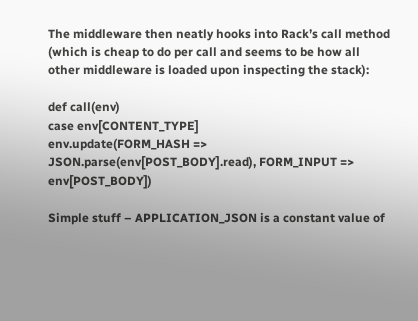The middleware then neatly hooks into Rack’s call method (which is cheap to do per call and seems to be how all other middleware is loaded upon inspecting the stack):

def call(env)
case env[CONTENT_TYPE]
env.update(FORM_HASH => JSON.parse(env[POST_BODY].read), FORM_INPUT => env[POST_BODY])

Simple stuff – APPLICATION_JSON is a constant value of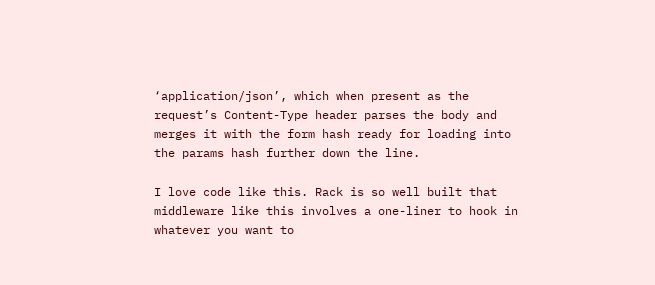‘application/json’, which when present as the request’s Content-Type header parses the body and merges it with the form hash ready for loading into the params hash further down the line.

I love code like this. Rack is so well built that middleware like this involves a one-liner to hook in whatever you want to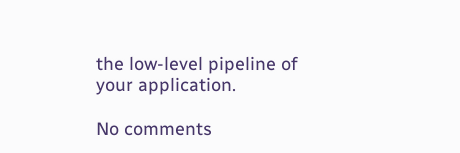the low-level pipeline of your application.

No comments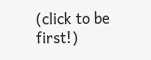(click to be first!)